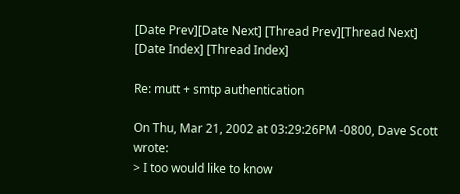[Date Prev][Date Next] [Thread Prev][Thread Next] [Date Index] [Thread Index]

Re: mutt + smtp authentication

On Thu, Mar 21, 2002 at 03:29:26PM -0800, Dave Scott wrote:
> I too would like to know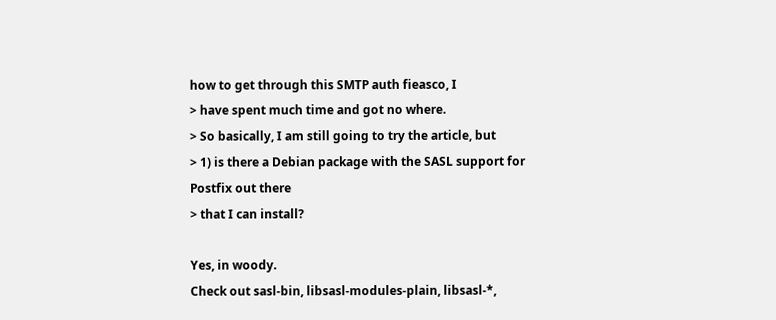how to get through this SMTP auth fieasco, I
> have spent much time and got no where.
> So basically, I am still going to try the article, but
> 1) is there a Debian package with the SASL support for Postfix out there
> that I can install?

Yes, in woody.
Check out sasl-bin, libsasl-modules-plain, libsasl-*,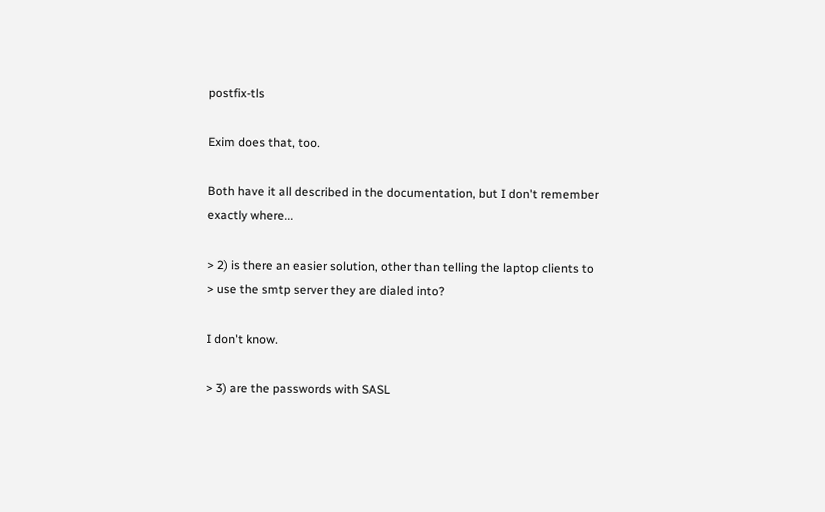postfix-tls

Exim does that, too.

Both have it all described in the documentation, but I don't remember
exactly where...

> 2) is there an easier solution, other than telling the laptop clients to
> use the smtp server they are dialed into?

I don't know.

> 3) are the passwords with SASL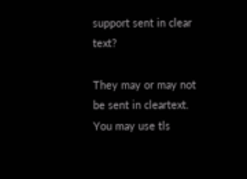support sent in clear text?

They may or may not be sent in cleartext. You may use tls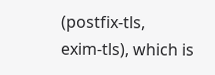(postfix-tls,
exim-tls), which is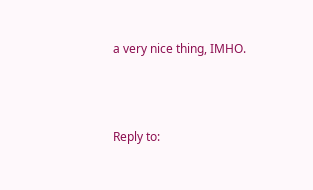a very nice thing, IMHO.



Reply to: